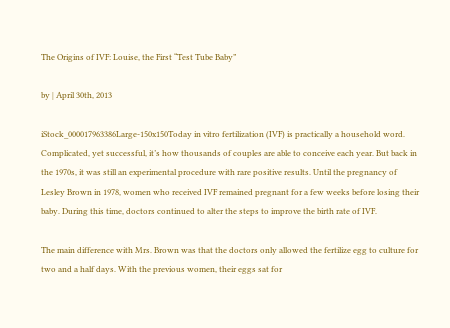The Origins of IVF: Louise, the First “Test Tube Baby”

by | April 30th, 2013

iStock_000017963386Large-150x150Today in vitro fertilization (IVF) is practically a household word. Complicated, yet successful, it’s how thousands of couples are able to conceive each year. But back in the 1970s, it was still an experimental procedure with rare positive results. Until the pregnancy of Lesley Brown in 1978, women who received IVF remained pregnant for a few weeks before losing their baby. During this time, doctors continued to alter the steps to improve the birth rate of IVF.

The main difference with Mrs. Brown was that the doctors only allowed the fertilize egg to culture for two and a half days. With the previous women, their eggs sat for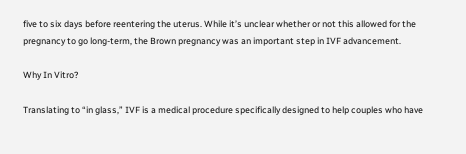five to six days before reentering the uterus. While it’s unclear whether or not this allowed for the pregnancy to go long-term, the Brown pregnancy was an important step in IVF advancement.

Why In Vitro?

Translating to “in glass,” IVF is a medical procedure specifically designed to help couples who have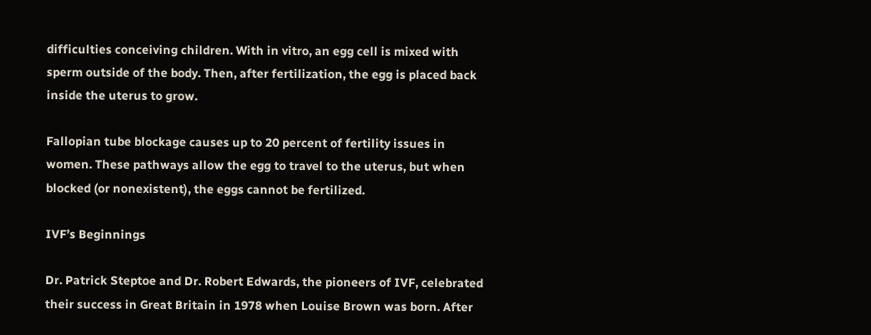difficulties conceiving children. With in vitro, an egg cell is mixed with sperm outside of the body. Then, after fertilization, the egg is placed back inside the uterus to grow.

Fallopian tube blockage causes up to 20 percent of fertility issues in women. These pathways allow the egg to travel to the uterus, but when blocked (or nonexistent), the eggs cannot be fertilized.

IVF’s Beginnings

Dr. Patrick Steptoe and Dr. Robert Edwards, the pioneers of IVF, celebrated their success in Great Britain in 1978 when Louise Brown was born. After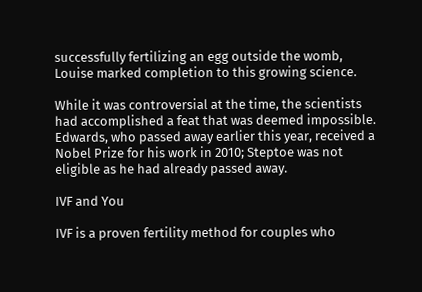successfully fertilizing an egg outside the womb, Louise marked completion to this growing science.

While it was controversial at the time, the scientists had accomplished a feat that was deemed impossible. Edwards, who passed away earlier this year, received a Nobel Prize for his work in 2010; Steptoe was not eligible as he had already passed away.

IVF and You

IVF is a proven fertility method for couples who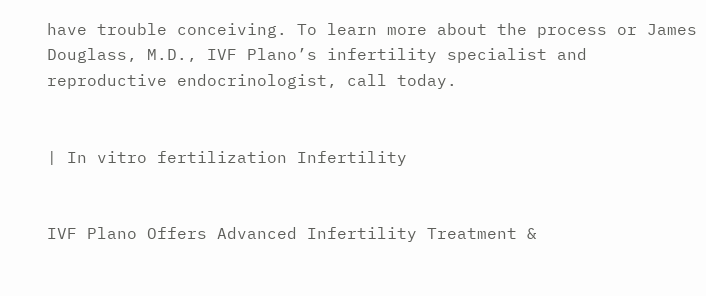have trouble conceiving. To learn more about the process or James Douglass, M.D., IVF Plano’s infertility specialist and reproductive endocrinologist, call today.


| In vitro fertilization Infertility


IVF Plano Offers Advanced Infertility Treatment &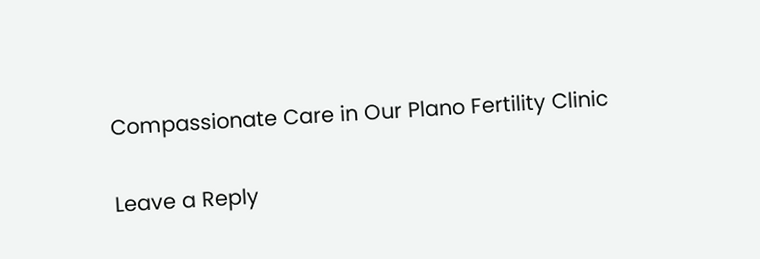Compassionate Care in Our Plano Fertility Clinic

Leave a Reply